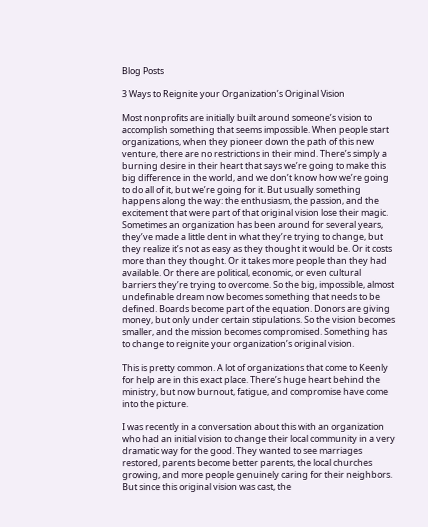Blog Posts

3 Ways to Reignite your Organization’s Original Vision

Most nonprofits are initially built around someone’s vision to accomplish something that seems impossible. When people start organizations, when they pioneer down the path of this new venture, there are no restrictions in their mind. There’s simply a burning desire in their heart that says we’re going to make this big difference in the world, and we don’t know how we’re going to do all of it, but we’re going for it. But usually something happens along the way: the enthusiasm, the passion, and the excitement that were part of that original vision lose their magic. Sometimes an organization has been around for several years, they’ve made a little dent in what they’re trying to change, but they realize it’s not as easy as they thought it would be. Or it costs more than they thought. Or it takes more people than they had available. Or there are political, economic, or even cultural barriers they’re trying to overcome. So the big, impossible, almost undefinable dream now becomes something that needs to be defined. Boards become part of the equation. Donors are giving money, but only under certain stipulations. So the vision becomes smaller, and the mission becomes compromised. Something has to change to reignite your organization’s original vision.

This is pretty common. A lot of organizations that come to Keenly for help are in this exact place. There’s huge heart behind the ministry, but now burnout, fatigue, and compromise have come into the picture.

I was recently in a conversation about this with an organization who had an initial vision to change their local community in a very dramatic way for the good. They wanted to see marriages restored, parents become better parents, the local churches growing, and more people genuinely caring for their neighbors. But since this original vision was cast, the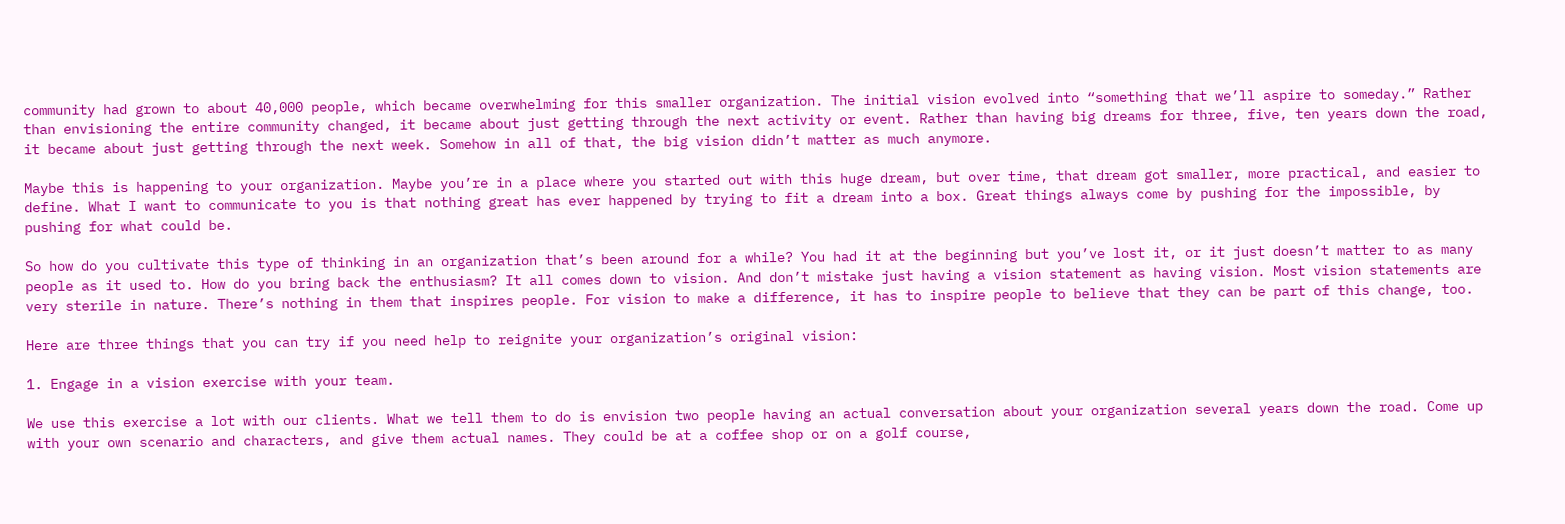community had grown to about 40,000 people, which became overwhelming for this smaller organization. The initial vision evolved into “something that we’ll aspire to someday.” Rather than envisioning the entire community changed, it became about just getting through the next activity or event. Rather than having big dreams for three, five, ten years down the road, it became about just getting through the next week. Somehow in all of that, the big vision didn’t matter as much anymore.

Maybe this is happening to your organization. Maybe you’re in a place where you started out with this huge dream, but over time, that dream got smaller, more practical, and easier to define. What I want to communicate to you is that nothing great has ever happened by trying to fit a dream into a box. Great things always come by pushing for the impossible, by pushing for what could be.

So how do you cultivate this type of thinking in an organization that’s been around for a while? You had it at the beginning but you’ve lost it, or it just doesn’t matter to as many people as it used to. How do you bring back the enthusiasm? It all comes down to vision. And don’t mistake just having a vision statement as having vision. Most vision statements are very sterile in nature. There’s nothing in them that inspires people. For vision to make a difference, it has to inspire people to believe that they can be part of this change, too.

Here are three things that you can try if you need help to reignite your organization’s original vision:

1. Engage in a vision exercise with your team.

We use this exercise a lot with our clients. What we tell them to do is envision two people having an actual conversation about your organization several years down the road. Come up with your own scenario and characters, and give them actual names. They could be at a coffee shop or on a golf course,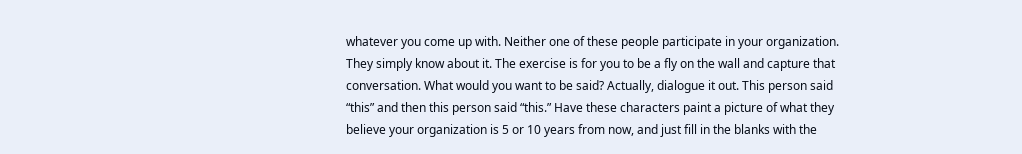whatever you come up with. Neither one of these people participate in your organization. They simply know about it. The exercise is for you to be a fly on the wall and capture that conversation. What would you want to be said? Actually, dialogue it out. This person said “this” and then this person said “this.” Have these characters paint a picture of what they believe your organization is 5 or 10 years from now, and just fill in the blanks with the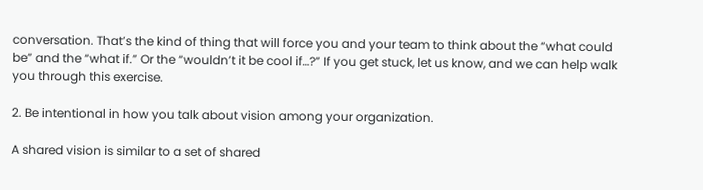conversation. That’s the kind of thing that will force you and your team to think about the “what could be” and the “what if.” Or the “wouldn’t it be cool if…?” If you get stuck, let us know, and we can help walk you through this exercise.

2. Be intentional in how you talk about vision among your organization.

A shared vision is similar to a set of shared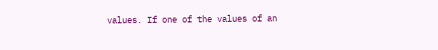values. If one of the values of an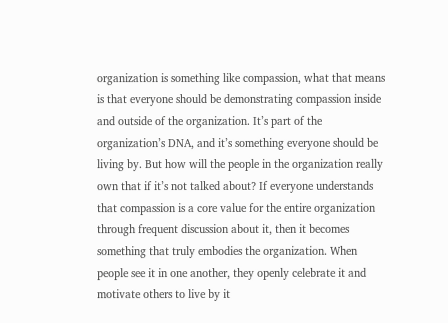organization is something like compassion, what that means is that everyone should be demonstrating compassion inside and outside of the organization. It’s part of the organization’s DNA, and it’s something everyone should be living by. But how will the people in the organization really own that if it’s not talked about? If everyone understands that compassion is a core value for the entire organization through frequent discussion about it, then it becomes something that truly embodies the organization. When people see it in one another, they openly celebrate it and motivate others to live by it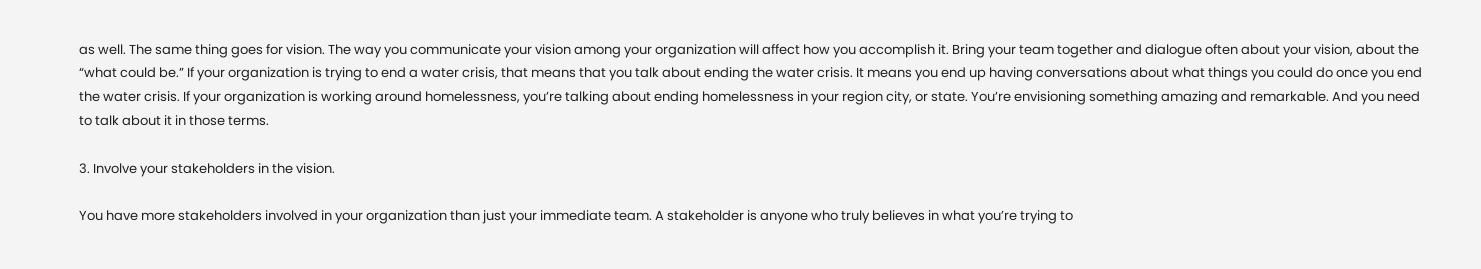as well. The same thing goes for vision. The way you communicate your vision among your organization will affect how you accomplish it. Bring your team together and dialogue often about your vision, about the “what could be.” If your organization is trying to end a water crisis, that means that you talk about ending the water crisis. It means you end up having conversations about what things you could do once you end the water crisis. If your organization is working around homelessness, you’re talking about ending homelessness in your region city, or state. You’re envisioning something amazing and remarkable. And you need to talk about it in those terms.

3. Involve your stakeholders in the vision.

You have more stakeholders involved in your organization than just your immediate team. A stakeholder is anyone who truly believes in what you’re trying to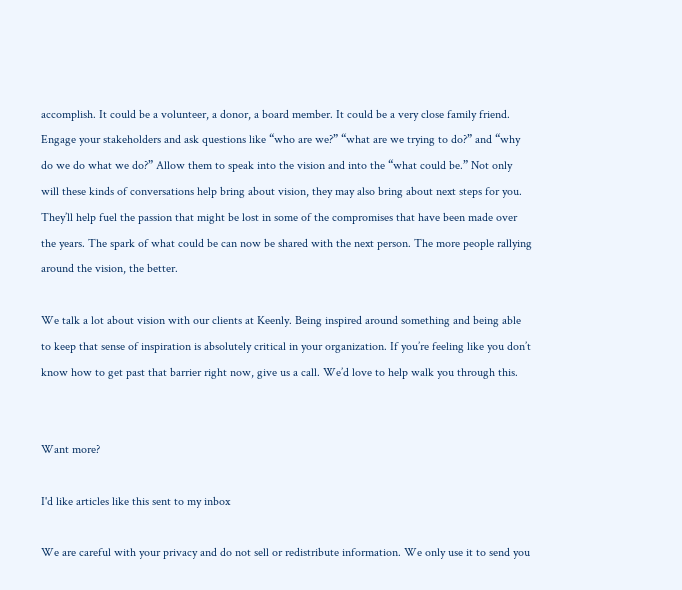accomplish. It could be a volunteer, a donor, a board member. It could be a very close family friend. Engage your stakeholders and ask questions like “who are we?” “what are we trying to do?” and “why do we do what we do?” Allow them to speak into the vision and into the “what could be.” Not only will these kinds of conversations help bring about vision, they may also bring about next steps for you. They’ll help fuel the passion that might be lost in some of the compromises that have been made over the years. The spark of what could be can now be shared with the next person. The more people rallying around the vision, the better.

We talk a lot about vision with our clients at Keenly. Being inspired around something and being able to keep that sense of inspiration is absolutely critical in your organization. If you’re feeling like you don’t know how to get past that barrier right now, give us a call. We’d love to help walk you through this.


Want more?

I'd like articles like this sent to my inbox

We are careful with your privacy and do not sell or redistribute information. We only use it to send you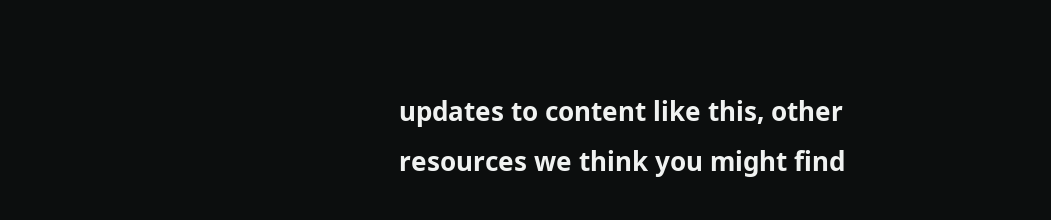updates to content like this, other resources we think you might find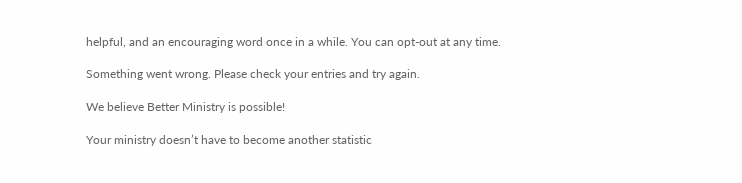helpful, and an encouraging word once in a while. You can opt-out at any time.

Something went wrong. Please check your entries and try again.

We believe Better Ministry is possible!

Your ministry doesn’t have to become another statistic